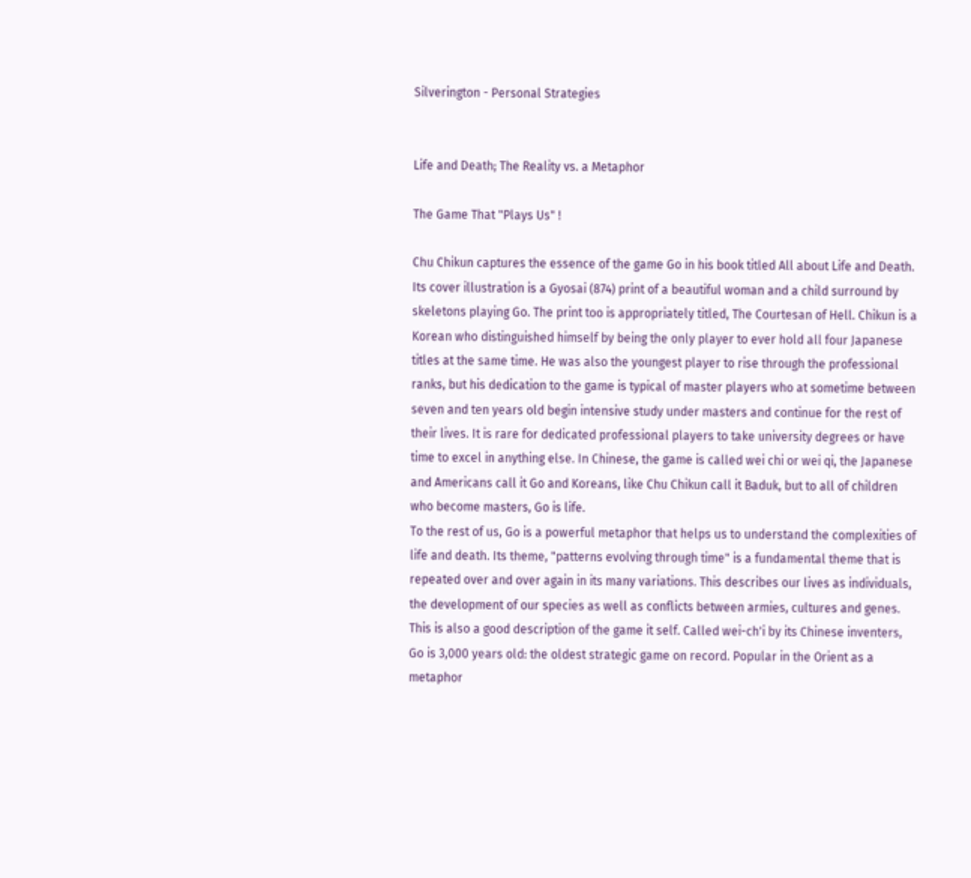Silverington - Personal Strategies


Life and Death; The Reality vs. a Metaphor

The Game That "Plays Us" !

Chu Chikun captures the essence of the game Go in his book titled All about Life and Death. Its cover illustration is a Gyosai (874) print of a beautiful woman and a child surround by skeletons playing Go. The print too is appropriately titled, The Courtesan of Hell. Chikun is a Korean who distinguished himself by being the only player to ever hold all four Japanese titles at the same time. He was also the youngest player to rise through the professional ranks, but his dedication to the game is typical of master players who at sometime between seven and ten years old begin intensive study under masters and continue for the rest of their lives. It is rare for dedicated professional players to take university degrees or have time to excel in anything else. In Chinese, the game is called wei chi or wei qi, the Japanese and Americans call it Go and Koreans, like Chu Chikun call it Baduk, but to all of children who become masters, Go is life.
To the rest of us, Go is a powerful metaphor that helps us to understand the complexities of life and death. Its theme, "patterns evolving through time" is a fundamental theme that is repeated over and over again in its many variations. This describes our lives as individuals, the development of our species as well as conflicts between armies, cultures and genes. This is also a good description of the game it self. Called wei-ch'i by its Chinese inventers, Go is 3,000 years old: the oldest strategic game on record. Popular in the Orient as a metaphor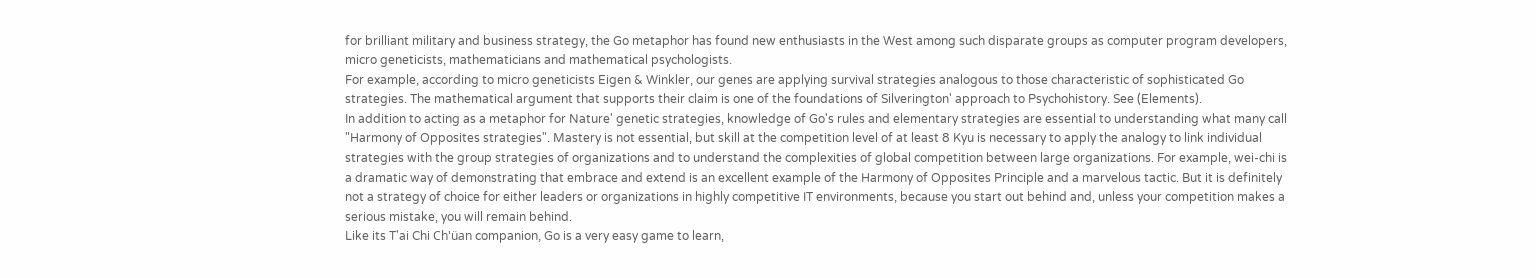for brilliant military and business strategy, the Go metaphor has found new enthusiasts in the West among such disparate groups as computer program developers, micro geneticists, mathematicians and mathematical psychologists.
For example, according to micro geneticists Eigen & Winkler, our genes are applying survival strategies analogous to those characteristic of sophisticated Go strategies. The mathematical argument that supports their claim is one of the foundations of Silverington' approach to Psychohistory. See (Elements).
In addition to acting as a metaphor for Nature' genetic strategies, knowledge of Go's rules and elementary strategies are essential to understanding what many call "Harmony of Opposites strategies". Mastery is not essential, but skill at the competition level of at least 8 Kyu is necessary to apply the analogy to link individual strategies with the group strategies of organizations and to understand the complexities of global competition between large organizations. For example, wei-chi is a dramatic way of demonstrating that embrace and extend is an excellent example of the Harmony of Opposites Principle and a marvelous tactic. But it is definitely not a strategy of choice for either leaders or organizations in highly competitive IT environments, because you start out behind and, unless your competition makes a serious mistake, you will remain behind.
Like its T'ai Chi Ch'üan companion, Go is a very easy game to learn,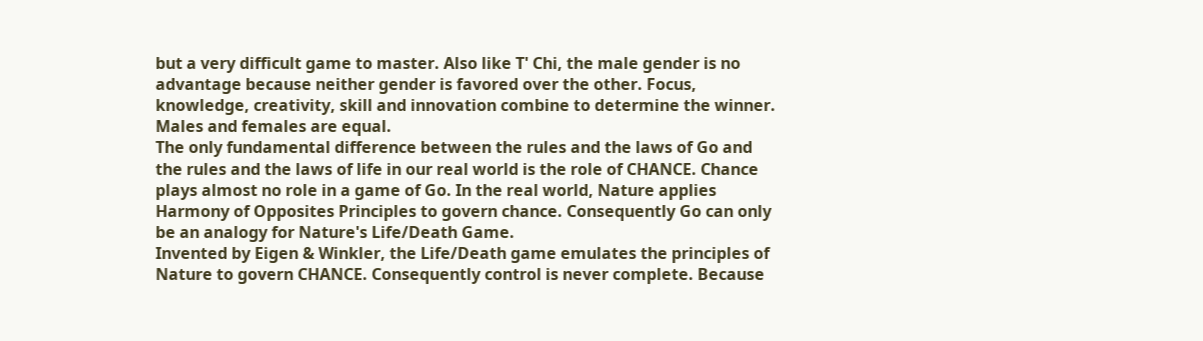but a very difficult game to master. Also like T' Chi, the male gender is no advantage because neither gender is favored over the other. Focus, knowledge, creativity, skill and innovation combine to determine the winner. Males and females are equal.
The only fundamental difference between the rules and the laws of Go and the rules and the laws of life in our real world is the role of CHANCE. Chance plays almost no role in a game of Go. In the real world, Nature applies Harmony of Opposites Principles to govern chance. Consequently Go can only be an analogy for Nature's Life/Death Game.
Invented by Eigen & Winkler, the Life/Death game emulates the principles of Nature to govern CHANCE. Consequently control is never complete. Because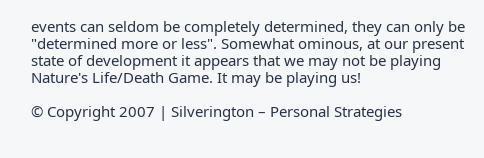events can seldom be completely determined, they can only be "determined more or less". Somewhat ominous, at our present state of development it appears that we may not be playing Nature's Life/Death Game. It may be playing us!

© Copyright 2007 | Silverington – Personal Strategies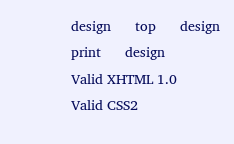design      top      design      print      design
Valid XHTML 1.0
Valid CSS2